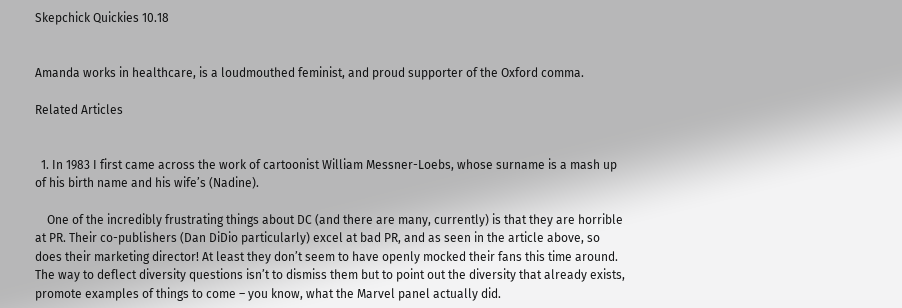Skepchick Quickies 10.18


Amanda works in healthcare, is a loudmouthed feminist, and proud supporter of the Oxford comma.

Related Articles


  1. In 1983 I first came across the work of cartoonist William Messner-Loebs, whose surname is a mash up of his birth name and his wife’s (Nadine).

    One of the incredibly frustrating things about DC (and there are many, currently) is that they are horrible at PR. Their co-publishers (Dan DiDio particularly) excel at bad PR, and as seen in the article above, so does their marketing director! At least they don’t seem to have openly mocked their fans this time around. The way to deflect diversity questions isn’t to dismiss them but to point out the diversity that already exists, promote examples of things to come – you know, what the Marvel panel actually did.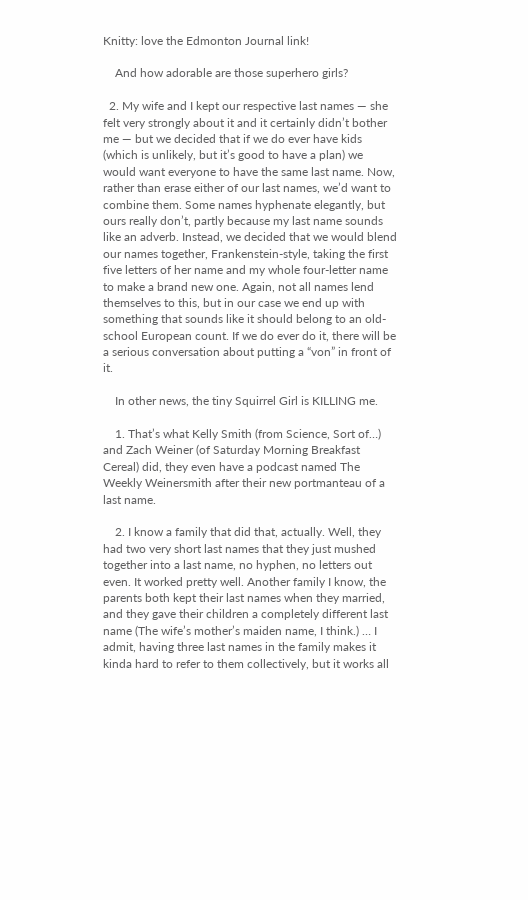Knitty: love the Edmonton Journal link!

    And how adorable are those superhero girls?

  2. My wife and I kept our respective last names — she felt very strongly about it and it certainly didn’t bother me — but we decided that if we do ever have kids (which is unlikely, but it’s good to have a plan) we would want everyone to have the same last name. Now, rather than erase either of our last names, we’d want to combine them. Some names hyphenate elegantly, but ours really don’t, partly because my last name sounds like an adverb. Instead, we decided that we would blend our names together, Frankenstein-style, taking the first five letters of her name and my whole four-letter name to make a brand new one. Again, not all names lend themselves to this, but in our case we end up with something that sounds like it should belong to an old-school European count. If we do ever do it, there will be a serious conversation about putting a “von” in front of it.

    In other news, the tiny Squirrel Girl is KILLING me.

    1. That’s what Kelly Smith (from Science, Sort of…) and Zach Weiner (of Saturday Morning Breakfast Cereal) did, they even have a podcast named The Weekly Weinersmith after their new portmanteau of a last name.

    2. I know a family that did that, actually. Well, they had two very short last names that they just mushed together into a last name, no hyphen, no letters out even. It worked pretty well. Another family I know, the parents both kept their last names when they married, and they gave their children a completely different last name (The wife’s mother’s maiden name, I think.) … I admit, having three last names in the family makes it kinda hard to refer to them collectively, but it works all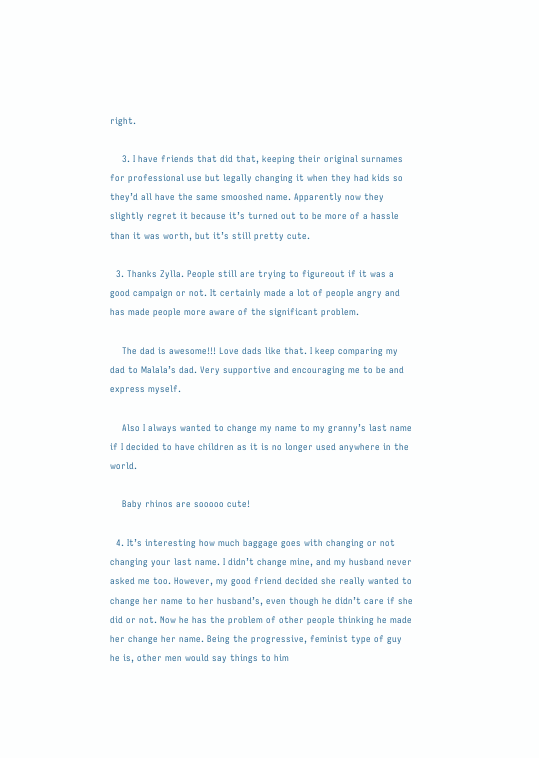right.

    3. I have friends that did that, keeping their original surnames for professional use but legally changing it when they had kids so they’d all have the same smooshed name. Apparently now they slightly regret it because it’s turned out to be more of a hassle than it was worth, but it’s still pretty cute.

  3. Thanks Zylla. People still are trying to figureout if it was a good campaign or not. It certainly made a lot of people angry and has made people more aware of the significant problem.

    The dad is awesome!!! Love dads like that. I keep comparing my dad to Malala’s dad. Very supportive and encouraging me to be and express myself.

    Also I always wanted to change my name to my granny’s last name if I decided to have children as it is no longer used anywhere in the world.

    Baby rhinos are sooooo cute!

  4. It’s interesting how much baggage goes with changing or not changing your last name. I didn’t change mine, and my husband never asked me too. However, my good friend decided she really wanted to change her name to her husband’s, even though he didn’t care if she did or not. Now he has the problem of other people thinking he made her change her name. Being the progressive, feminist type of guy he is, other men would say things to him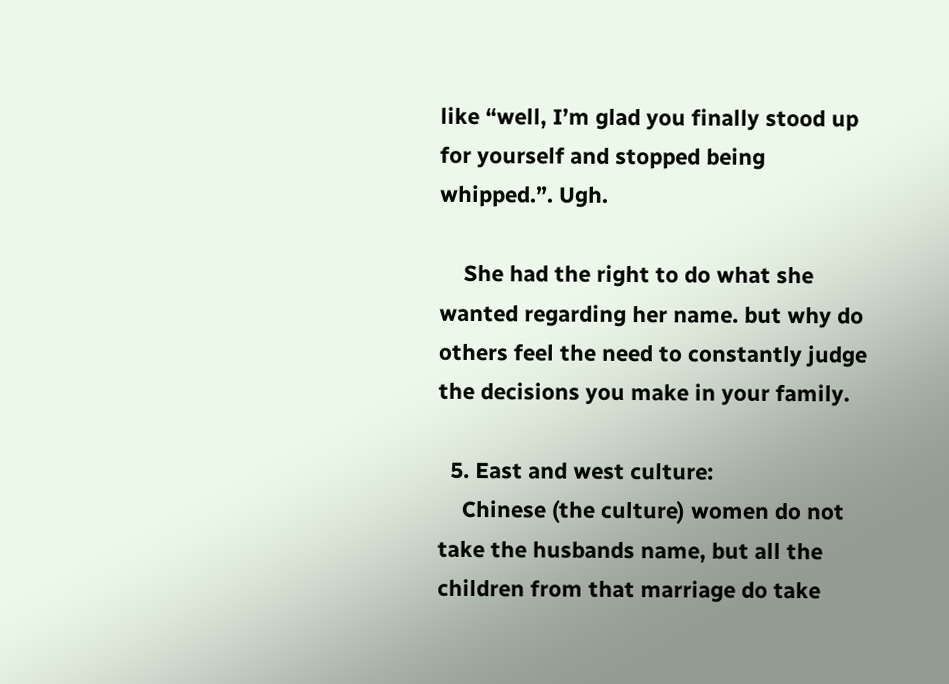like “well, I’m glad you finally stood up for yourself and stopped being whipped.”. Ugh.

    She had the right to do what she wanted regarding her name. but why do others feel the need to constantly judge the decisions you make in your family.

  5. East and west culture:
    Chinese (the culture) women do not take the husbands name, but all the children from that marriage do take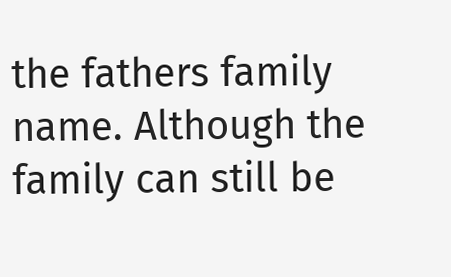the fathers family name. Although the family can still be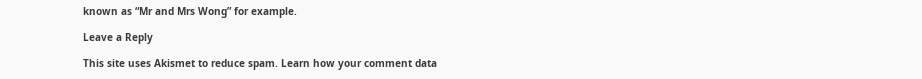known as “Mr and Mrs Wong” for example.

Leave a Reply

This site uses Akismet to reduce spam. Learn how your comment data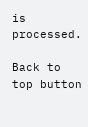is processed.

Back to top button